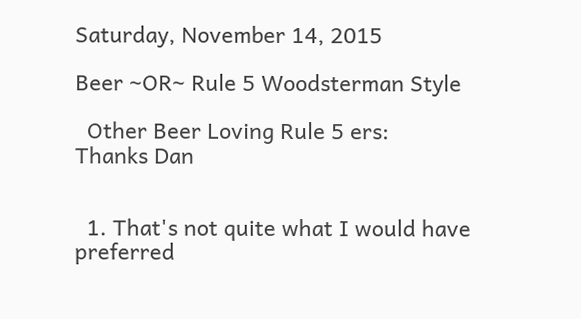Saturday, November 14, 2015

Beer ~OR~ Rule 5 Woodsterman Style

  Other Beer Loving Rule 5 ers:
Thanks Dan


  1. That's not quite what I would have preferred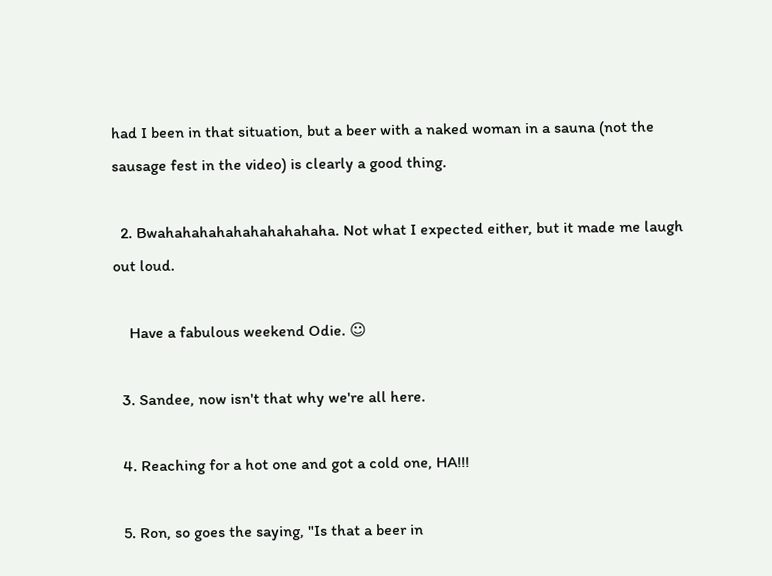had I been in that situation, but a beer with a naked woman in a sauna (not the sausage fest in the video) is clearly a good thing.

  2. Bwahahahahahahahahahaha. Not what I expected either, but it made me laugh out loud.

    Have a fabulous weekend Odie. ☺

  3. Sandee, now isn't that why we're all here.

  4. Reaching for a hot one and got a cold one, HA!!!

  5. Ron, so goes the saying, "Is that a beer in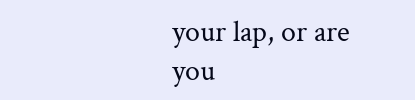your lap, or are you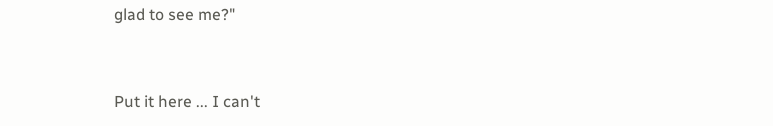glad to see me?"


Put it here ... I can't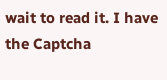wait to read it. I have the Captcha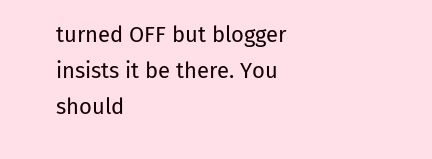turned OFF but blogger insists it be there. You should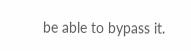be able to bypass it.